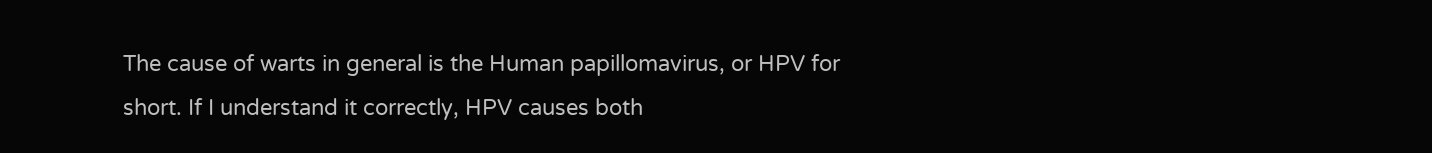The cause of warts in general is the Human papillomavirus, or HPV for short. If I understand it correctly, HPV causes both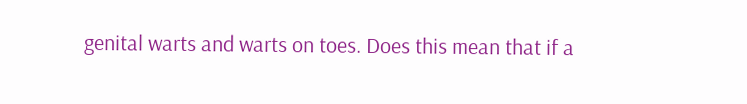genital warts and warts on toes. Does this mean that if a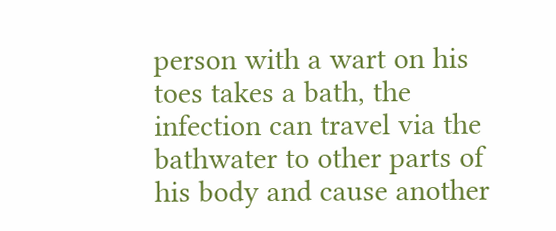person with a wart on his toes takes a bath, the infection can travel via the bathwater to other parts of his body and cause another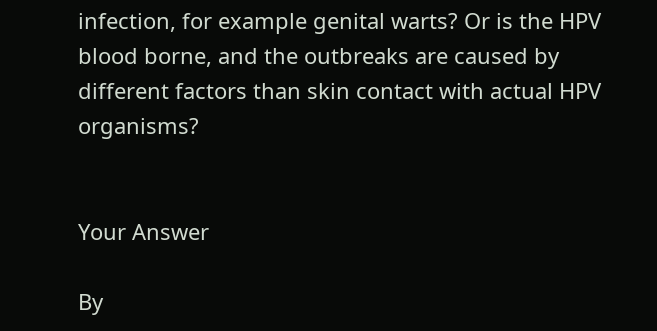infection, for example genital warts? Or is the HPV blood borne, and the outbreaks are caused by different factors than skin contact with actual HPV organisms?


Your Answer

By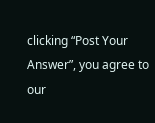clicking “Post Your Answer”, you agree to our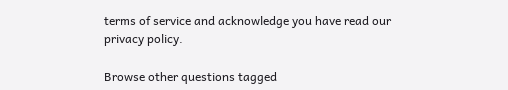terms of service and acknowledge you have read our privacy policy.

Browse other questions tagged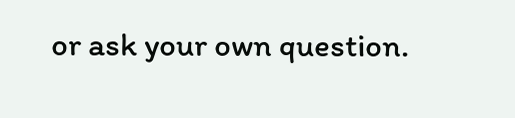or ask your own question.